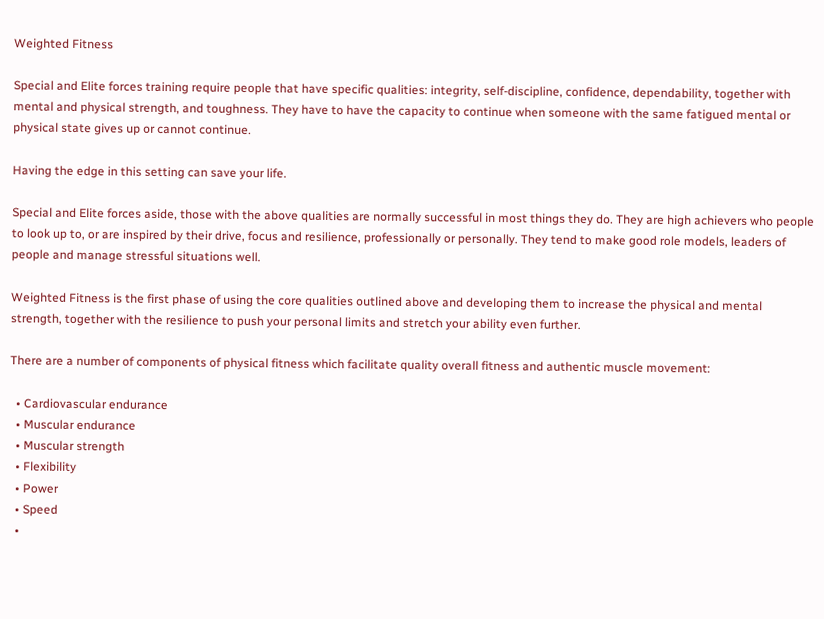Weighted Fitness

Special and Elite forces training require people that have specific qualities: integrity, self-discipline, confidence, dependability, together with mental and physical strength, and toughness. They have to have the capacity to continue when someone with the same fatigued mental or physical state gives up or cannot continue.

Having the edge in this setting can save your life.

Special and Elite forces aside, those with the above qualities are normally successful in most things they do. They are high achievers who people to look up to, or are inspired by their drive, focus and resilience, professionally or personally. They tend to make good role models, leaders of people and manage stressful situations well.

Weighted Fitness is the first phase of using the core qualities outlined above and developing them to increase the physical and mental strength, together with the resilience to push your personal limits and stretch your ability even further.

There are a number of components of physical fitness which facilitate quality overall fitness and authentic muscle movement:

  • Cardiovascular endurance
  • Muscular endurance
  • Muscular strength
  • Flexibility
  • Power
  • Speed
  •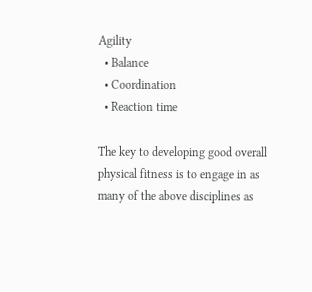Agility
  • Balance
  • Coordination
  • Reaction time

The key to developing good overall physical fitness is to engage in as many of the above disciplines as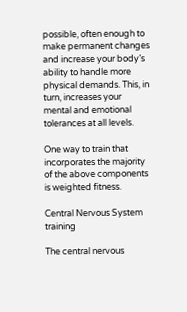possible, often enough to make permanent changes and increase your body’s ability to handle more physical demands. This, in turn, increases your mental and emotional tolerances at all levels.

One way to train that incorporates the majority of the above components is weighted fitness.

Central Nervous System training

The central nervous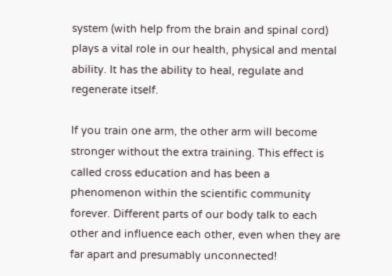system (with help from the brain and spinal cord) plays a vital role in our health, physical and mental ability. It has the ability to heal, regulate and regenerate itself.

If you train one arm, the other arm will become stronger without the extra training. This effect is called cross education and has been a phenomenon within the scientific community forever. Different parts of our body talk to each other and influence each other, even when they are far apart and presumably unconnected!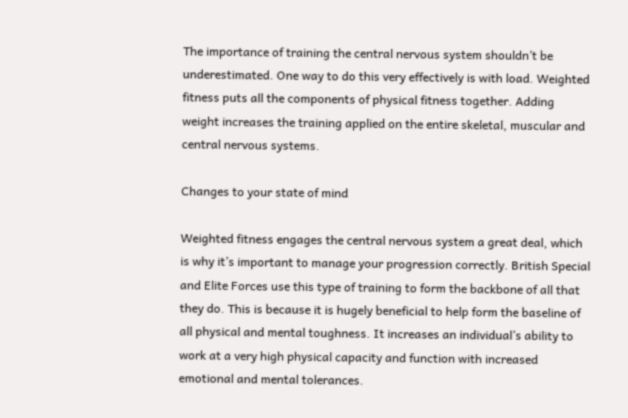The importance of training the central nervous system shouldn’t be underestimated. One way to do this very effectively is with load. Weighted fitness puts all the components of physical fitness together. Adding weight increases the training applied on the entire skeletal, muscular and central nervous systems.

Changes to your state of mind

Weighted fitness engages the central nervous system a great deal, which is why it’s important to manage your progression correctly. British Special and Elite Forces use this type of training to form the backbone of all that they do. This is because it is hugely beneficial to help form the baseline of all physical and mental toughness. It increases an individual’s ability to work at a very high physical capacity and function with increased emotional and mental tolerances.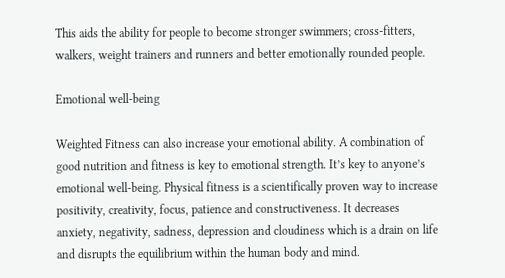This aids the ability for people to become stronger swimmers; cross-fitters, walkers, weight trainers and runners and better emotionally rounded people.

Emotional well-being

Weighted Fitness can also increase your emotional ability. A combination of good nutrition and fitness is key to emotional strength. It’s key to anyone’s emotional well-being. Physical fitness is a scientifically proven way to increase positivity, creativity, focus, patience and constructiveness. It decreases anxiety, negativity, sadness, depression and cloudiness which is a drain on life and disrupts the equilibrium within the human body and mind.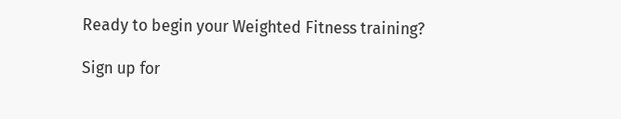Ready to begin your Weighted Fitness training?

Sign up for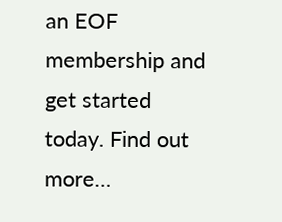an EOF membership and get started today. Find out more…